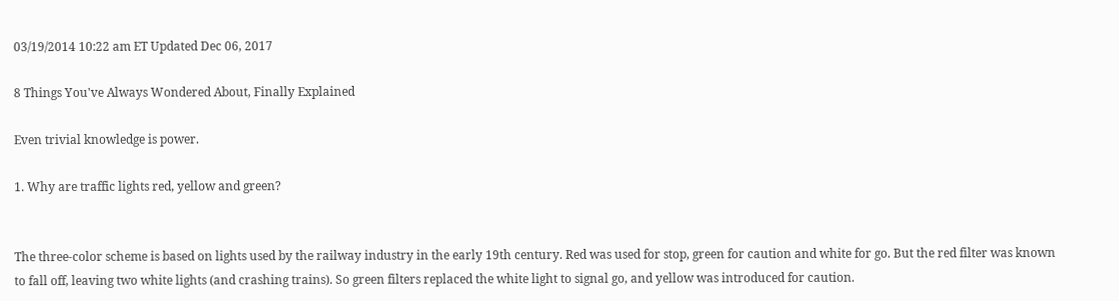03/19/2014 10:22 am ET Updated Dec 06, 2017

8 Things You've Always Wondered About, Finally Explained

Even trivial knowledge is power.

1. Why are traffic lights red, yellow and green?


The three-color scheme is based on lights used by the railway industry in the early 19th century. Red was used for stop, green for caution and white for go. But the red filter was known to fall off, leaving two white lights (and crashing trains). So green filters replaced the white light to signal go, and yellow was introduced for caution.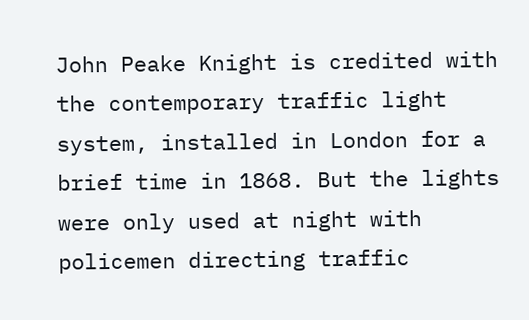John Peake Knight is credited with the contemporary traffic light system, installed in London for a brief time in 1868. But the lights were only used at night with policemen directing traffic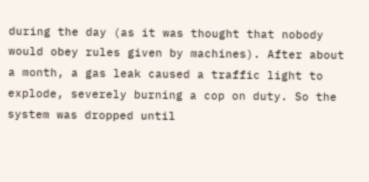during the day (as it was thought that nobody would obey rules given by machines). After about a month, a gas leak caused a traffic light to explode, severely burning a cop on duty. So the system was dropped until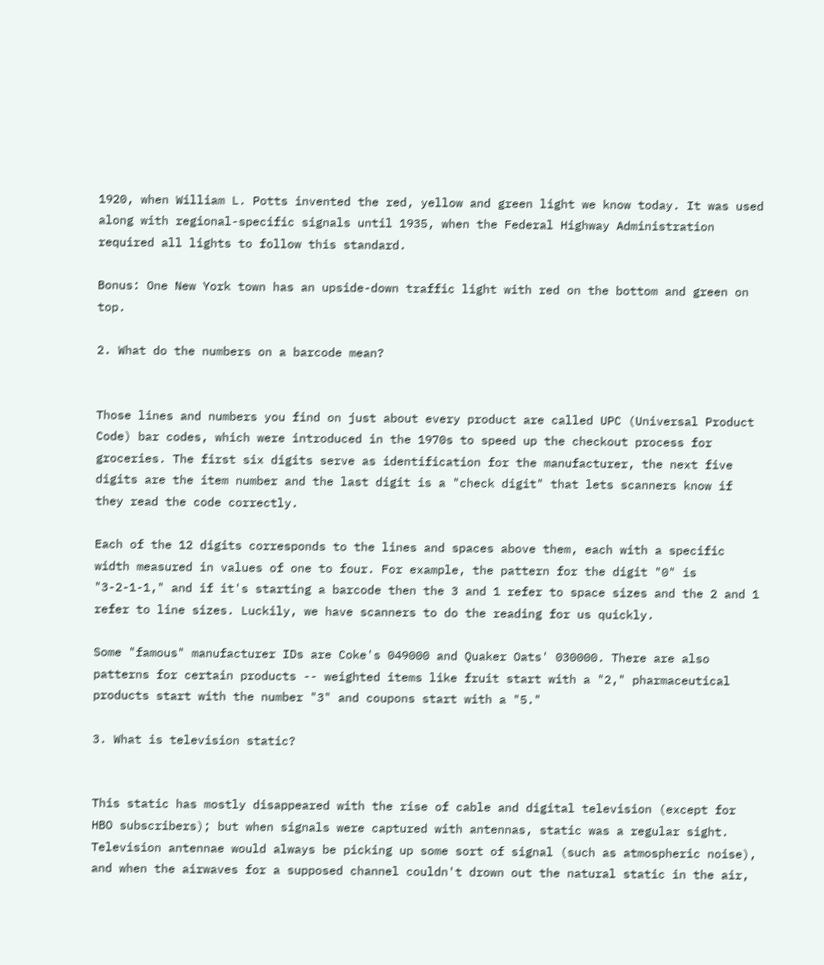1920, when William L. Potts invented the red, yellow and green light we know today. It was used along with regional-specific signals until 1935, when the Federal Highway Administration required all lights to follow this standard.

Bonus: One New York town has an upside-down traffic light with red on the bottom and green on top.

2. What do the numbers on a barcode mean?


Those lines and numbers you find on just about every product are called UPC (Universal Product Code) bar codes, which were introduced in the 1970s to speed up the checkout process for groceries. The first six digits serve as identification for the manufacturer, the next five digits are the item number and the last digit is a "check digit" that lets scanners know if they read the code correctly.

Each of the 12 digits corresponds to the lines and spaces above them, each with a specific width measured in values of one to four. For example, the pattern for the digit "0" is "3-2-1-1," and if it's starting a barcode then the 3 and 1 refer to space sizes and the 2 and 1 refer to line sizes. Luckily, we have scanners to do the reading for us quickly.

Some "famous" manufacturer IDs are Coke's 049000 and Quaker Oats' 030000. There are also patterns for certain products -- weighted items like fruit start with a "2," pharmaceutical products start with the number "3" and coupons start with a "5."

3. What is television static?


This static has mostly disappeared with the rise of cable and digital television (except for HBO subscribers); but when signals were captured with antennas, static was a regular sight. Television antennae would always be picking up some sort of signal (such as atmospheric noise), and when the airwaves for a supposed channel couldn't drown out the natural static in the air,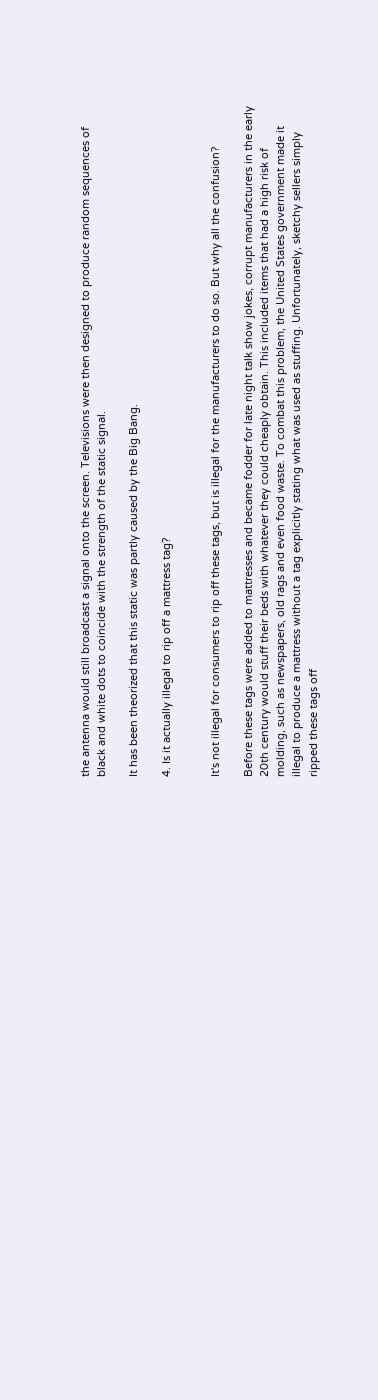the antenna would still broadcast a signal onto the screen. Televisions were then designed to produce random sequences of black and white dots to coincide with the strength of the static signal.

It has been theorized that this static was partly caused by the Big Bang.

4. Is it actually illegal to rip off a mattress tag?


It's not illegal for consumers to rip off these tags, but is illegal for the manufacturers to do so. But why all the confusion?

Before these tags were added to mattresses and became fodder for late night talk show jokes, corrupt manufacturers in the early 20th century would stuff their beds with whatever they could cheaply obtain. This included items that had a high risk of molding, such as newspapers, old rags and even food waste. To combat this problem, the United States government made it illegal to produce a mattress without a tag explicitly stating what was used as stuffing. Unfortunately, sketchy sellers simply ripped these tags off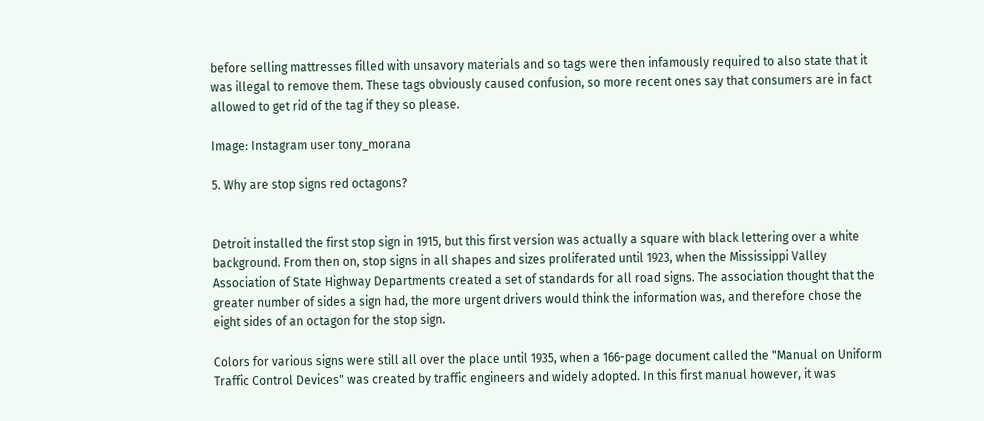before selling mattresses filled with unsavory materials and so tags were then infamously required to also state that it was illegal to remove them. These tags obviously caused confusion, so more recent ones say that consumers are in fact allowed to get rid of the tag if they so please.

Image: Instagram user tony_morana

5. Why are stop signs red octagons?


Detroit installed the first stop sign in 1915, but this first version was actually a square with black lettering over a white background. From then on, stop signs in all shapes and sizes proliferated until 1923, when the Mississippi Valley Association of State Highway Departments created a set of standards for all road signs. The association thought that the greater number of sides a sign had, the more urgent drivers would think the information was, and therefore chose the eight sides of an octagon for the stop sign.

Colors for various signs were still all over the place until 1935, when a 166-page document called the "Manual on Uniform Traffic Control Devices" was created by traffic engineers and widely adopted. In this first manual however, it was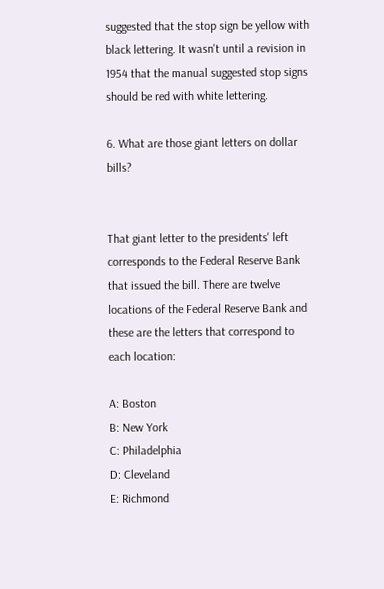suggested that the stop sign be yellow with black lettering. It wasn't until a revision in 1954 that the manual suggested stop signs should be red with white lettering.

6. What are those giant letters on dollar bills?


That giant letter to the presidents' left corresponds to the Federal Reserve Bank that issued the bill. There are twelve locations of the Federal Reserve Bank and these are the letters that correspond to each location:

A: Boston
B: New York
C: Philadelphia
D: Cleveland
E: Richmond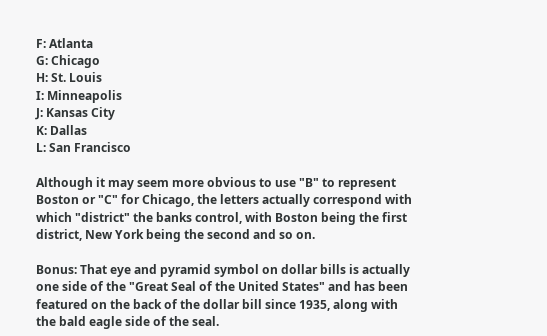F: Atlanta
G: Chicago
H: St. Louis
I: Minneapolis
J: Kansas City
K: Dallas
L: San Francisco

Although it may seem more obvious to use "B" to represent Boston or "C" for Chicago, the letters actually correspond with which "district" the banks control, with Boston being the first district, New York being the second and so on.

Bonus: That eye and pyramid symbol on dollar bills is actually one side of the "Great Seal of the United States" and has been featured on the back of the dollar bill since 1935, along with the bald eagle side of the seal.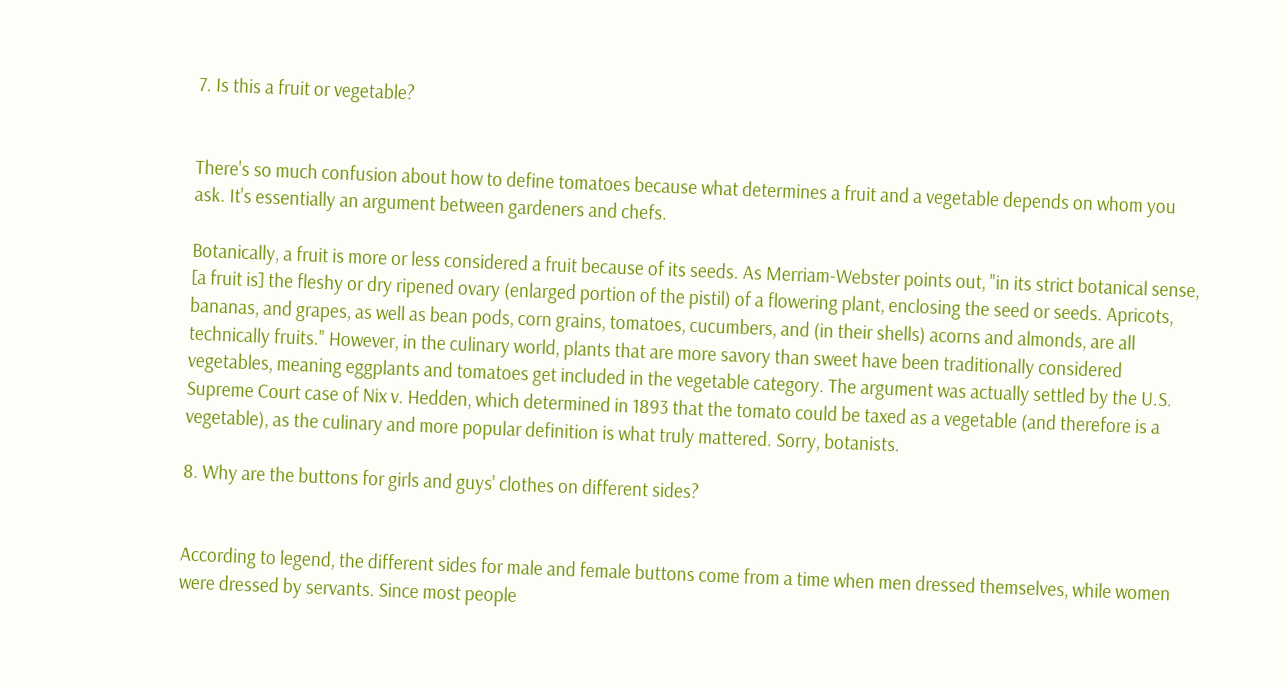7. Is this a fruit or vegetable?


There's so much confusion about how to define tomatoes because what determines a fruit and a vegetable depends on whom you ask. It's essentially an argument between gardeners and chefs.

Botanically, a fruit is more or less considered a fruit because of its seeds. As Merriam-Webster points out, "in its strict botanical sense, [a fruit is] the fleshy or dry ripened ovary (enlarged portion of the pistil) of a flowering plant, enclosing the seed or seeds. Apricots, bananas, and grapes, as well as bean pods, corn grains, tomatoes, cucumbers, and (in their shells) acorns and almonds, are all technically fruits." However, in the culinary world, plants that are more savory than sweet have been traditionally considered vegetables, meaning eggplants and tomatoes get included in the vegetable category. The argument was actually settled by the U.S. Supreme Court case of Nix v. Hedden, which determined in 1893 that the tomato could be taxed as a vegetable (and therefore is a vegetable), as the culinary and more popular definition is what truly mattered. Sorry, botanists.

8. Why are the buttons for girls and guys' clothes on different sides?


According to legend, the different sides for male and female buttons come from a time when men dressed themselves, while women were dressed by servants. Since most people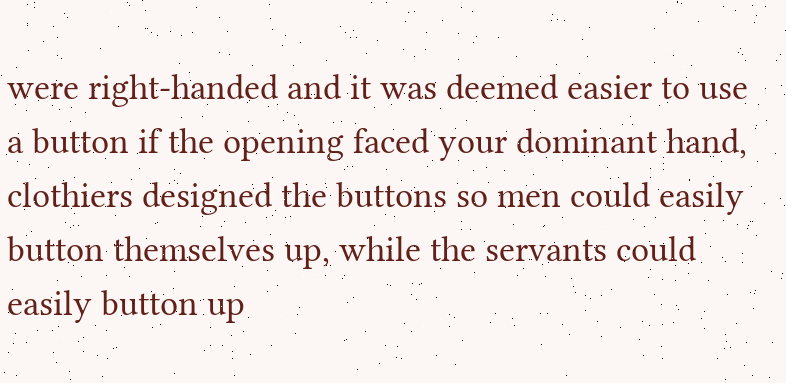were right-handed and it was deemed easier to use a button if the opening faced your dominant hand, clothiers designed the buttons so men could easily button themselves up, while the servants could easily button up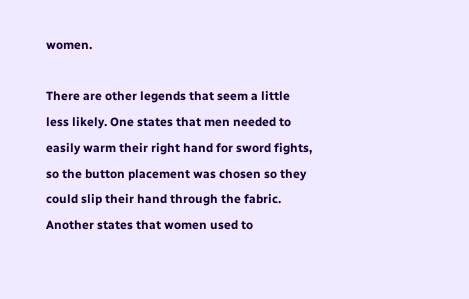women.

There are other legends that seem a little less likely. One states that men needed to easily warm their right hand for sword fights, so the button placement was chosen so they could slip their hand through the fabric. Another states that women used to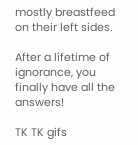mostly breastfeed on their left sides.

After a lifetime of ignorance, you finally have all the answers!

TK TK gifs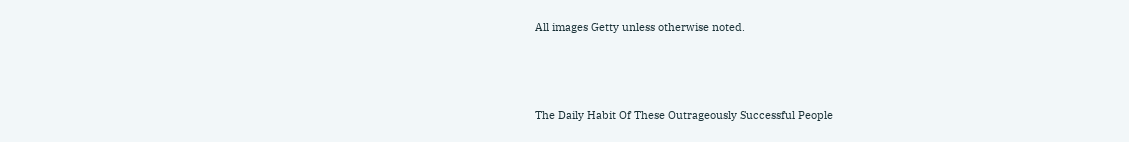All images Getty unless otherwise noted.



The Daily Habit Of These Outrageously Successful People